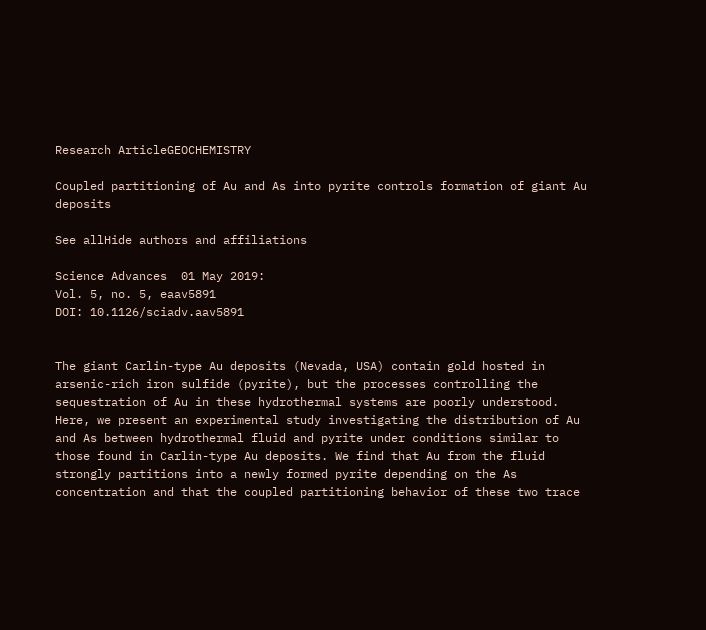Research ArticleGEOCHEMISTRY

Coupled partitioning of Au and As into pyrite controls formation of giant Au deposits

See allHide authors and affiliations

Science Advances  01 May 2019:
Vol. 5, no. 5, eaav5891
DOI: 10.1126/sciadv.aav5891


The giant Carlin-type Au deposits (Nevada, USA) contain gold hosted in arsenic-rich iron sulfide (pyrite), but the processes controlling the sequestration of Au in these hydrothermal systems are poorly understood. Here, we present an experimental study investigating the distribution of Au and As between hydrothermal fluid and pyrite under conditions similar to those found in Carlin-type Au deposits. We find that Au from the fluid strongly partitions into a newly formed pyrite depending on the As concentration and that the coupled partitioning behavior of these two trace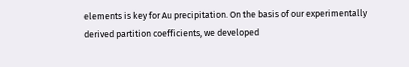elements is key for Au precipitation. On the basis of our experimentally derived partition coefficients, we developed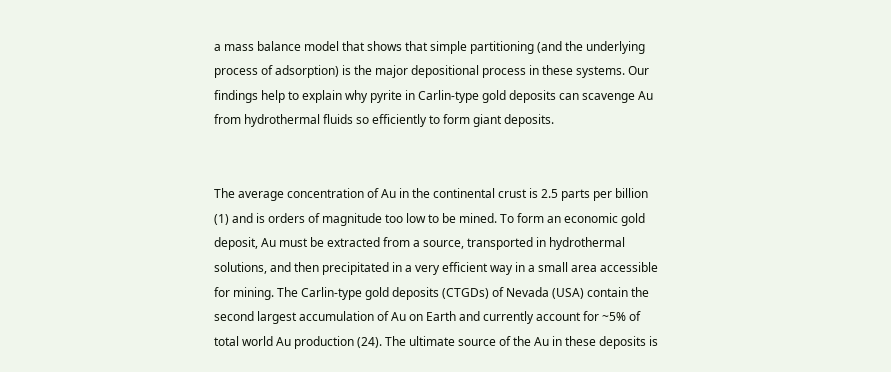a mass balance model that shows that simple partitioning (and the underlying process of adsorption) is the major depositional process in these systems. Our findings help to explain why pyrite in Carlin-type gold deposits can scavenge Au from hydrothermal fluids so efficiently to form giant deposits.


The average concentration of Au in the continental crust is 2.5 parts per billion (1) and is orders of magnitude too low to be mined. To form an economic gold deposit, Au must be extracted from a source, transported in hydrothermal solutions, and then precipitated in a very efficient way in a small area accessible for mining. The Carlin-type gold deposits (CTGDs) of Nevada (USA) contain the second largest accumulation of Au on Earth and currently account for ~5% of total world Au production (24). The ultimate source of the Au in these deposits is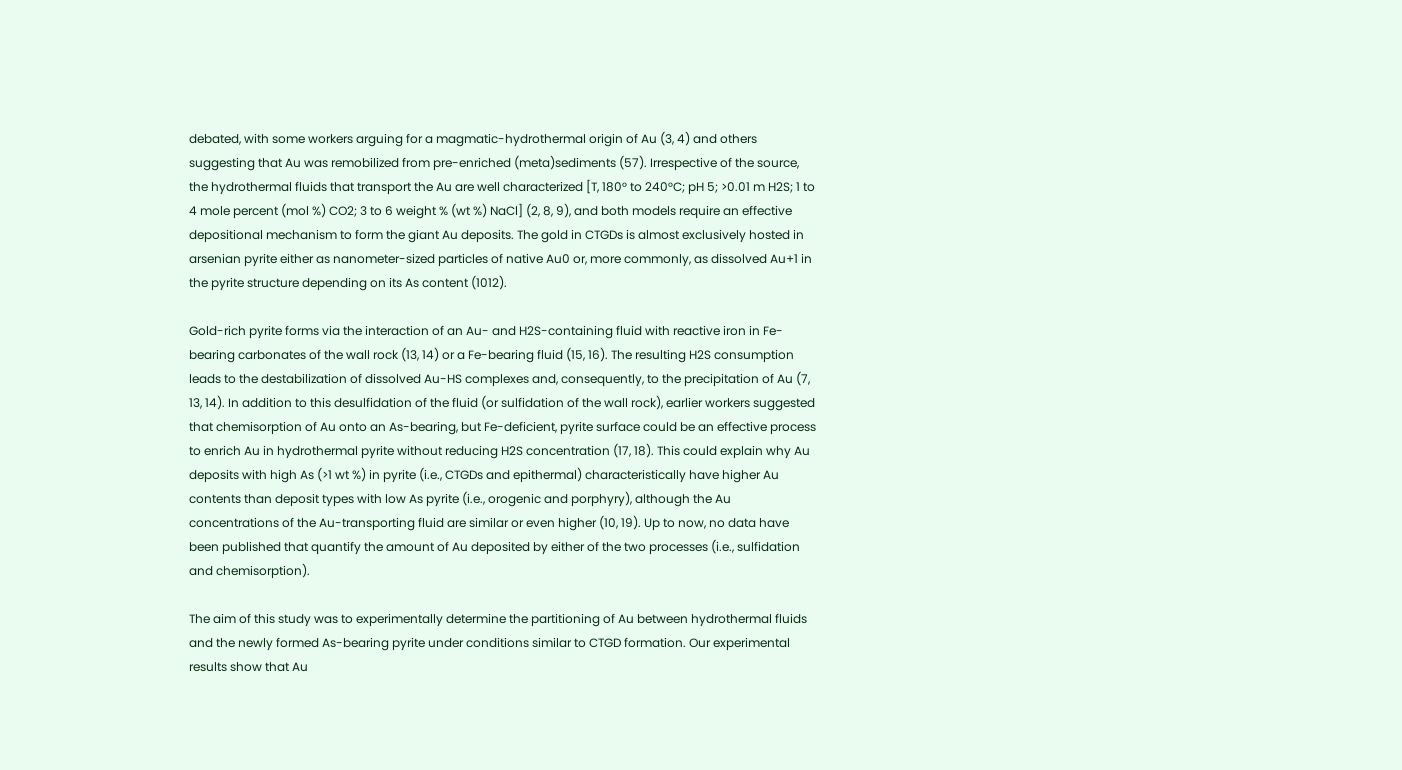debated, with some workers arguing for a magmatic-hydrothermal origin of Au (3, 4) and others suggesting that Au was remobilized from pre-enriched (meta)sediments (57). Irrespective of the source, the hydrothermal fluids that transport the Au are well characterized [T, 180° to 240°C; pH 5; >0.01 m H2S; 1 to 4 mole percent (mol %) CO2; 3 to 6 weight % (wt %) NaCl] (2, 8, 9), and both models require an effective depositional mechanism to form the giant Au deposits. The gold in CTGDs is almost exclusively hosted in arsenian pyrite either as nanometer-sized particles of native Au0 or, more commonly, as dissolved Au+1 in the pyrite structure depending on its As content (1012).

Gold-rich pyrite forms via the interaction of an Au- and H2S-containing fluid with reactive iron in Fe-bearing carbonates of the wall rock (13, 14) or a Fe-bearing fluid (15, 16). The resulting H2S consumption leads to the destabilization of dissolved Au-HS complexes and, consequently, to the precipitation of Au (7, 13, 14). In addition to this desulfidation of the fluid (or sulfidation of the wall rock), earlier workers suggested that chemisorption of Au onto an As-bearing, but Fe-deficient, pyrite surface could be an effective process to enrich Au in hydrothermal pyrite without reducing H2S concentration (17, 18). This could explain why Au deposits with high As (>1 wt %) in pyrite (i.e., CTGDs and epithermal) characteristically have higher Au contents than deposit types with low As pyrite (i.e., orogenic and porphyry), although the Au concentrations of the Au-transporting fluid are similar or even higher (10, 19). Up to now, no data have been published that quantify the amount of Au deposited by either of the two processes (i.e., sulfidation and chemisorption).

The aim of this study was to experimentally determine the partitioning of Au between hydrothermal fluids and the newly formed As-bearing pyrite under conditions similar to CTGD formation. Our experimental results show that Au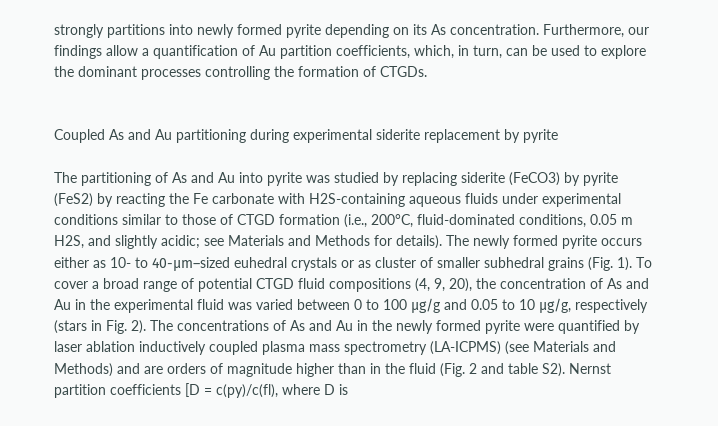strongly partitions into newly formed pyrite depending on its As concentration. Furthermore, our findings allow a quantification of Au partition coefficients, which, in turn, can be used to explore the dominant processes controlling the formation of CTGDs.


Coupled As and Au partitioning during experimental siderite replacement by pyrite

The partitioning of As and Au into pyrite was studied by replacing siderite (FeCO3) by pyrite (FeS2) by reacting the Fe carbonate with H2S-containing aqueous fluids under experimental conditions similar to those of CTGD formation (i.e., 200°C, fluid-dominated conditions, 0.05 m H2S, and slightly acidic; see Materials and Methods for details). The newly formed pyrite occurs either as 10- to 40-μm–sized euhedral crystals or as cluster of smaller subhedral grains (Fig. 1). To cover a broad range of potential CTGD fluid compositions (4, 9, 20), the concentration of As and Au in the experimental fluid was varied between 0 to 100 μg/g and 0.05 to 10 μg/g, respectively (stars in Fig. 2). The concentrations of As and Au in the newly formed pyrite were quantified by laser ablation inductively coupled plasma mass spectrometry (LA-ICPMS) (see Materials and Methods) and are orders of magnitude higher than in the fluid (Fig. 2 and table S2). Nernst partition coefficients [D = c(py)/c(fl), where D is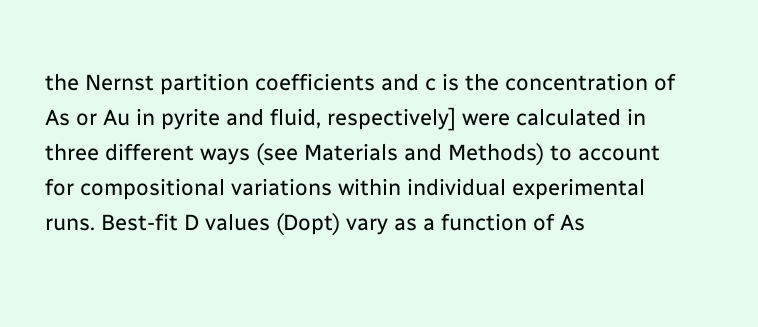the Nernst partition coefficients and c is the concentration of As or Au in pyrite and fluid, respectively] were calculated in three different ways (see Materials and Methods) to account for compositional variations within individual experimental runs. Best-fit D values (Dopt) vary as a function of As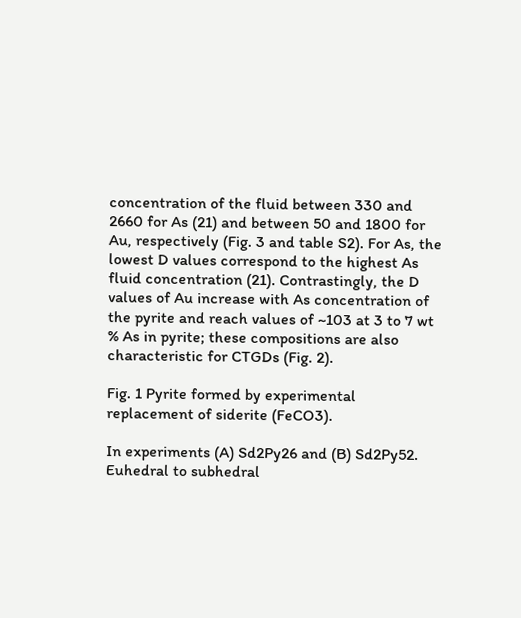concentration of the fluid between 330 and 2660 for As (21) and between 50 and 1800 for Au, respectively (Fig. 3 and table S2). For As, the lowest D values correspond to the highest As fluid concentration (21). Contrastingly, the D values of Au increase with As concentration of the pyrite and reach values of ~103 at 3 to 7 wt % As in pyrite; these compositions are also characteristic for CTGDs (Fig. 2).

Fig. 1 Pyrite formed by experimental replacement of siderite (FeCO3).

In experiments (A) Sd2Py26 and (B) Sd2Py52. Euhedral to subhedral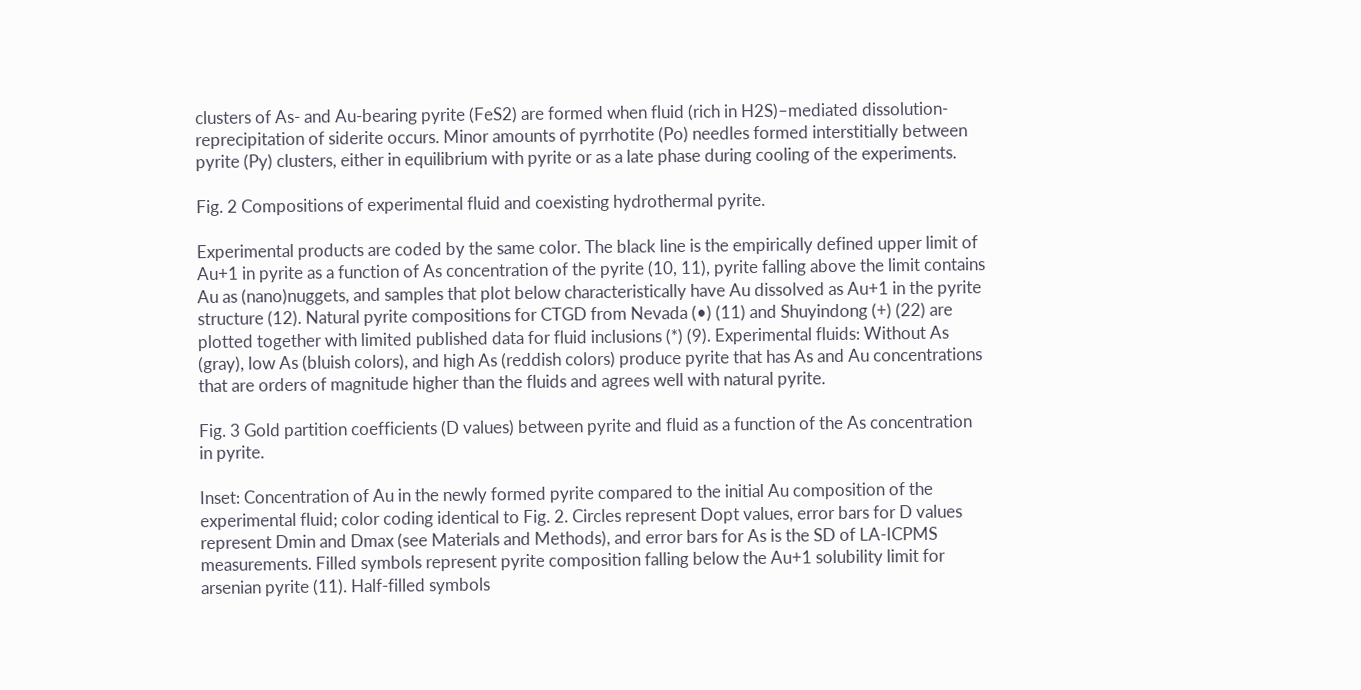clusters of As- and Au-bearing pyrite (FeS2) are formed when fluid (rich in H2S)–mediated dissolution-reprecipitation of siderite occurs. Minor amounts of pyrrhotite (Po) needles formed interstitially between pyrite (Py) clusters, either in equilibrium with pyrite or as a late phase during cooling of the experiments.

Fig. 2 Compositions of experimental fluid and coexisting hydrothermal pyrite.

Experimental products are coded by the same color. The black line is the empirically defined upper limit of Au+1 in pyrite as a function of As concentration of the pyrite (10, 11), pyrite falling above the limit contains Au as (nano)nuggets, and samples that plot below characteristically have Au dissolved as Au+1 in the pyrite structure (12). Natural pyrite compositions for CTGD from Nevada (•) (11) and Shuyindong (+) (22) are plotted together with limited published data for fluid inclusions (*) (9). Experimental fluids: Without As (gray), low As (bluish colors), and high As (reddish colors) produce pyrite that has As and Au concentrations that are orders of magnitude higher than the fluids and agrees well with natural pyrite.

Fig. 3 Gold partition coefficients (D values) between pyrite and fluid as a function of the As concentration in pyrite.

Inset: Concentration of Au in the newly formed pyrite compared to the initial Au composition of the experimental fluid; color coding identical to Fig. 2. Circles represent Dopt values, error bars for D values represent Dmin and Dmax (see Materials and Methods), and error bars for As is the SD of LA-ICPMS measurements. Filled symbols represent pyrite composition falling below the Au+1 solubility limit for arsenian pyrite (11). Half-filled symbols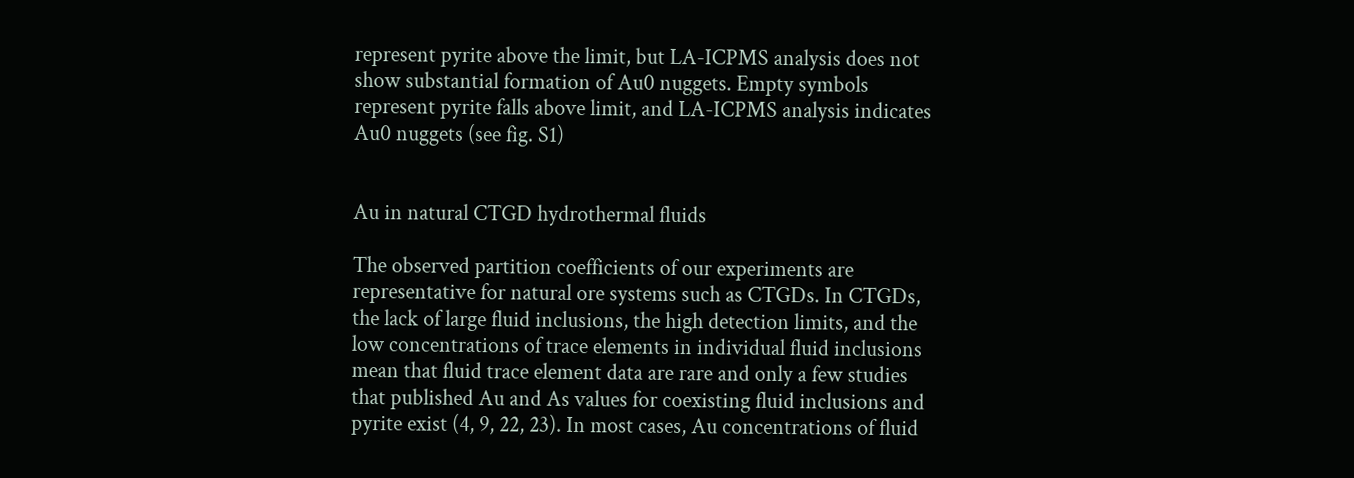represent pyrite above the limit, but LA-ICPMS analysis does not show substantial formation of Au0 nuggets. Empty symbols represent pyrite falls above limit, and LA-ICPMS analysis indicates Au0 nuggets (see fig. S1)


Au in natural CTGD hydrothermal fluids

The observed partition coefficients of our experiments are representative for natural ore systems such as CTGDs. In CTGDs, the lack of large fluid inclusions, the high detection limits, and the low concentrations of trace elements in individual fluid inclusions mean that fluid trace element data are rare and only a few studies that published Au and As values for coexisting fluid inclusions and pyrite exist (4, 9, 22, 23). In most cases, Au concentrations of fluid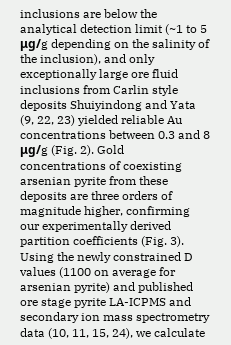inclusions are below the analytical detection limit (~1 to 5 μg/g depending on the salinity of the inclusion), and only exceptionally large ore fluid inclusions from Carlin style deposits Shuiyindong and Yata (9, 22, 23) yielded reliable Au concentrations between 0.3 and 8 μg/g (Fig. 2). Gold concentrations of coexisting arsenian pyrite from these deposits are three orders of magnitude higher, confirming our experimentally derived partition coefficients (Fig. 3). Using the newly constrained D values (1100 on average for arsenian pyrite) and published ore stage pyrite LA-ICPMS and secondary ion mass spectrometry data (10, 11, 15, 24), we calculate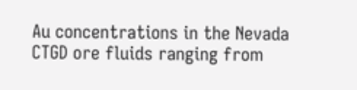Au concentrations in the Nevada CTGD ore fluids ranging from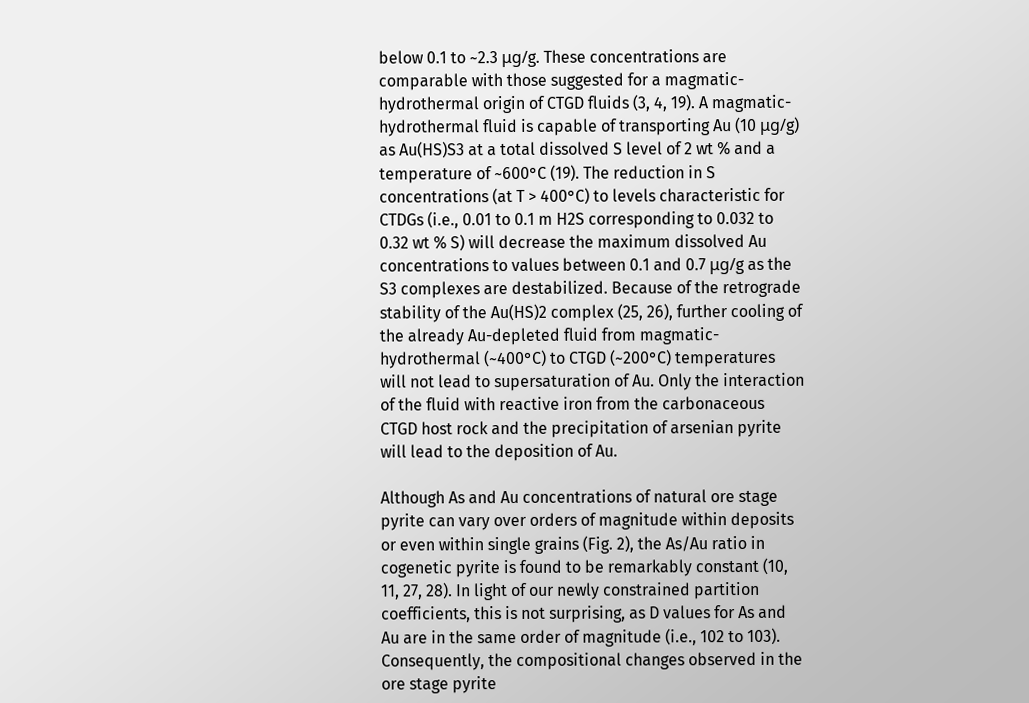below 0.1 to ~2.3 μg/g. These concentrations are comparable with those suggested for a magmatic-hydrothermal origin of CTGD fluids (3, 4, 19). A magmatic-hydrothermal fluid is capable of transporting Au (10 μg/g) as Au(HS)S3 at a total dissolved S level of 2 wt % and a temperature of ~600°C (19). The reduction in S concentrations (at T > 400°C) to levels characteristic for CTDGs (i.e., 0.01 to 0.1 m H2S corresponding to 0.032 to 0.32 wt % S) will decrease the maximum dissolved Au concentrations to values between 0.1 and 0.7 μg/g as the S3 complexes are destabilized. Because of the retrograde stability of the Au(HS)2 complex (25, 26), further cooling of the already Au-depleted fluid from magmatic-hydrothermal (~400°C) to CTGD (~200°C) temperatures will not lead to supersaturation of Au. Only the interaction of the fluid with reactive iron from the carbonaceous CTGD host rock and the precipitation of arsenian pyrite will lead to the deposition of Au.

Although As and Au concentrations of natural ore stage pyrite can vary over orders of magnitude within deposits or even within single grains (Fig. 2), the As/Au ratio in cogenetic pyrite is found to be remarkably constant (10, 11, 27, 28). In light of our newly constrained partition coefficients, this is not surprising, as D values for As and Au are in the same order of magnitude (i.e., 102 to 103). Consequently, the compositional changes observed in the ore stage pyrite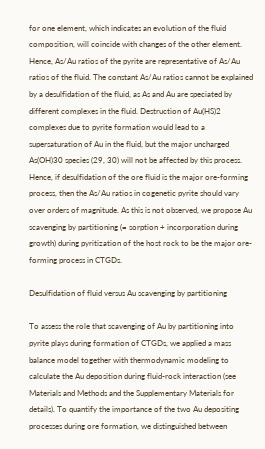for one element, which indicates an evolution of the fluid composition, will coincide with changes of the other element. Hence, As/Au ratios of the pyrite are representative of As/Au ratios of the fluid. The constant As/Au ratios cannot be explained by a desulfidation of the fluid, as As and Au are speciated by different complexes in the fluid. Destruction of Au(HS)2 complexes due to pyrite formation would lead to a supersaturation of Au in the fluid, but the major uncharged As(OH)30 species (29, 30) will not be affected by this process. Hence, if desulfidation of the ore fluid is the major ore-forming process, then the As/Au ratios in cogenetic pyrite should vary over orders of magnitude. As this is not observed, we propose Au scavenging by partitioning (= sorption + incorporation during growth) during pyritization of the host rock to be the major ore-forming process in CTGDs.

Desulfidation of fluid versus Au scavenging by partitioning

To assess the role that scavenging of Au by partitioning into pyrite plays during formation of CTGDs, we applied a mass balance model together with thermodynamic modeling to calculate the Au deposition during fluid-rock interaction (see Materials and Methods and the Supplementary Materials for details). To quantify the importance of the two Au depositing processes during ore formation, we distinguished between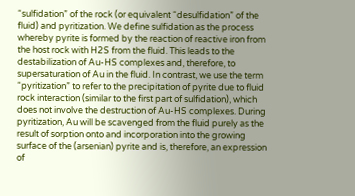“sulfidation” of the rock (or equivalent “desulfidation” of the fluid) and pyritization. We define sulfidation as the process whereby pyrite is formed by the reaction of reactive iron from the host rock with H2S from the fluid. This leads to the destabilization of Au-HS complexes and, therefore, to supersaturation of Au in the fluid. In contrast, we use the term “pyritization” to refer to the precipitation of pyrite due to fluid rock interaction (similar to the first part of sulfidation), which does not involve the destruction of Au-HS complexes. During pyritization, Au will be scavenged from the fluid purely as the result of sorption onto and incorporation into the growing surface of the (arsenian) pyrite and is, therefore, an expression of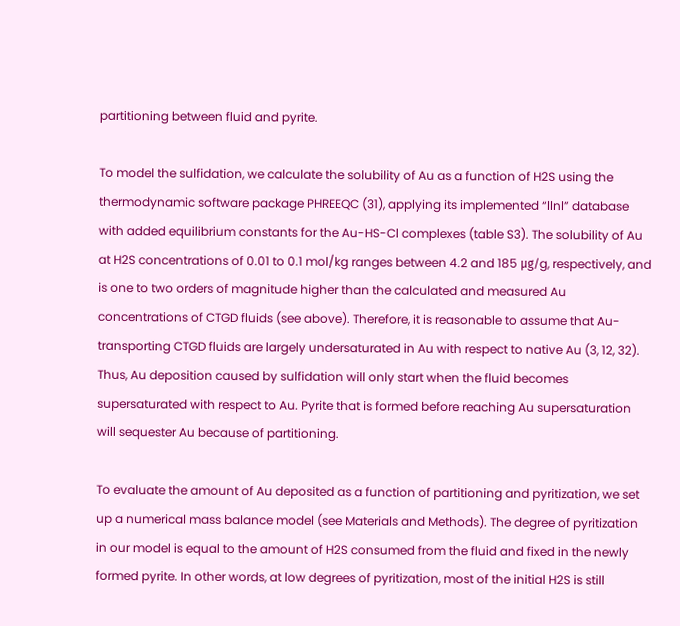partitioning between fluid and pyrite.

To model the sulfidation, we calculate the solubility of Au as a function of H2S using the thermodynamic software package PHREEQC (31), applying its implemented “llnl” database with added equilibrium constants for the Au-HS-Cl complexes (table S3). The solubility of Au at H2S concentrations of 0.01 to 0.1 mol/kg ranges between 4.2 and 185 μg/g, respectively, and is one to two orders of magnitude higher than the calculated and measured Au concentrations of CTGD fluids (see above). Therefore, it is reasonable to assume that Au-transporting CTGD fluids are largely undersaturated in Au with respect to native Au (3, 12, 32). Thus, Au deposition caused by sulfidation will only start when the fluid becomes supersaturated with respect to Au. Pyrite that is formed before reaching Au supersaturation will sequester Au because of partitioning.

To evaluate the amount of Au deposited as a function of partitioning and pyritization, we set up a numerical mass balance model (see Materials and Methods). The degree of pyritization in our model is equal to the amount of H2S consumed from the fluid and fixed in the newly formed pyrite. In other words, at low degrees of pyritization, most of the initial H2S is still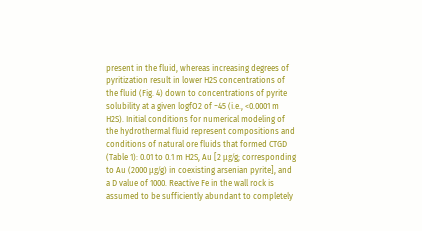present in the fluid, whereas increasing degrees of pyritization result in lower H2S concentrations of the fluid (Fig. 4) down to concentrations of pyrite solubility at a given logfO2 of −45 (i.e., <0.0001 m H2S). Initial conditions for numerical modeling of the hydrothermal fluid represent compositions and conditions of natural ore fluids that formed CTGD (Table 1): 0.01 to 0.1 m H2S, Au [2 μg/g; corresponding to Au (2000 μg/g) in coexisting arsenian pyrite], and a D value of 1000. Reactive Fe in the wall rock is assumed to be sufficiently abundant to completely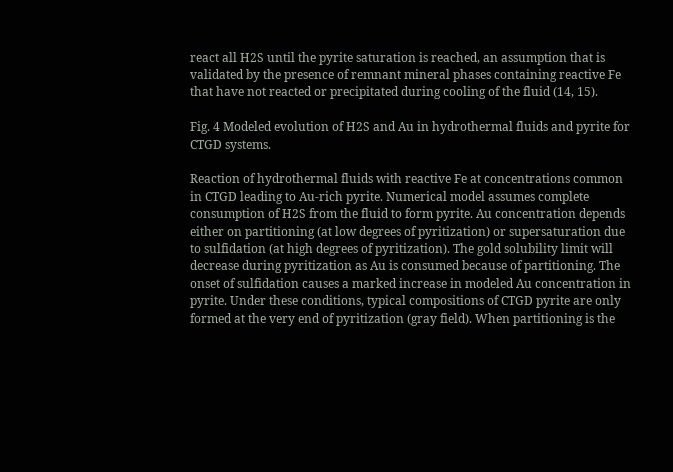react all H2S until the pyrite saturation is reached, an assumption that is validated by the presence of remnant mineral phases containing reactive Fe that have not reacted or precipitated during cooling of the fluid (14, 15).

Fig. 4 Modeled evolution of H2S and Au in hydrothermal fluids and pyrite for CTGD systems.

Reaction of hydrothermal fluids with reactive Fe at concentrations common in CTGD leading to Au-rich pyrite. Numerical model assumes complete consumption of H2S from the fluid to form pyrite. Au concentration depends either on partitioning (at low degrees of pyritization) or supersaturation due to sulfidation (at high degrees of pyritization). The gold solubility limit will decrease during pyritization as Au is consumed because of partitioning. The onset of sulfidation causes a marked increase in modeled Au concentration in pyrite. Under these conditions, typical compositions of CTGD pyrite are only formed at the very end of pyritization (gray field). When partitioning is the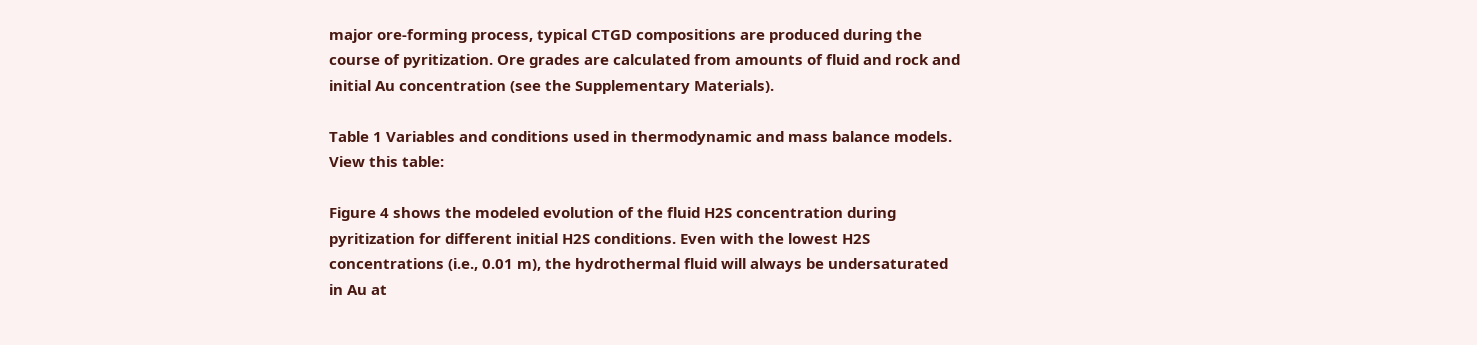major ore-forming process, typical CTGD compositions are produced during the course of pyritization. Ore grades are calculated from amounts of fluid and rock and initial Au concentration (see the Supplementary Materials).

Table 1 Variables and conditions used in thermodynamic and mass balance models.
View this table:

Figure 4 shows the modeled evolution of the fluid H2S concentration during pyritization for different initial H2S conditions. Even with the lowest H2S concentrations (i.e., 0.01 m), the hydrothermal fluid will always be undersaturated in Au at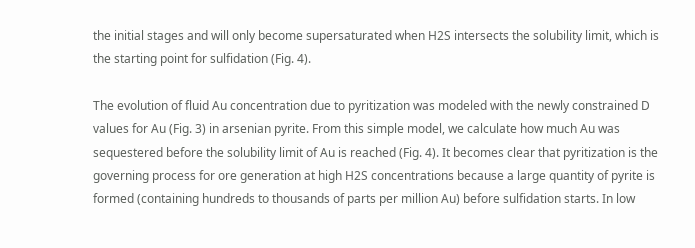the initial stages and will only become supersaturated when H2S intersects the solubility limit, which is the starting point for sulfidation (Fig. 4).

The evolution of fluid Au concentration due to pyritization was modeled with the newly constrained D values for Au (Fig. 3) in arsenian pyrite. From this simple model, we calculate how much Au was sequestered before the solubility limit of Au is reached (Fig. 4). It becomes clear that pyritization is the governing process for ore generation at high H2S concentrations because a large quantity of pyrite is formed (containing hundreds to thousands of parts per million Au) before sulfidation starts. In low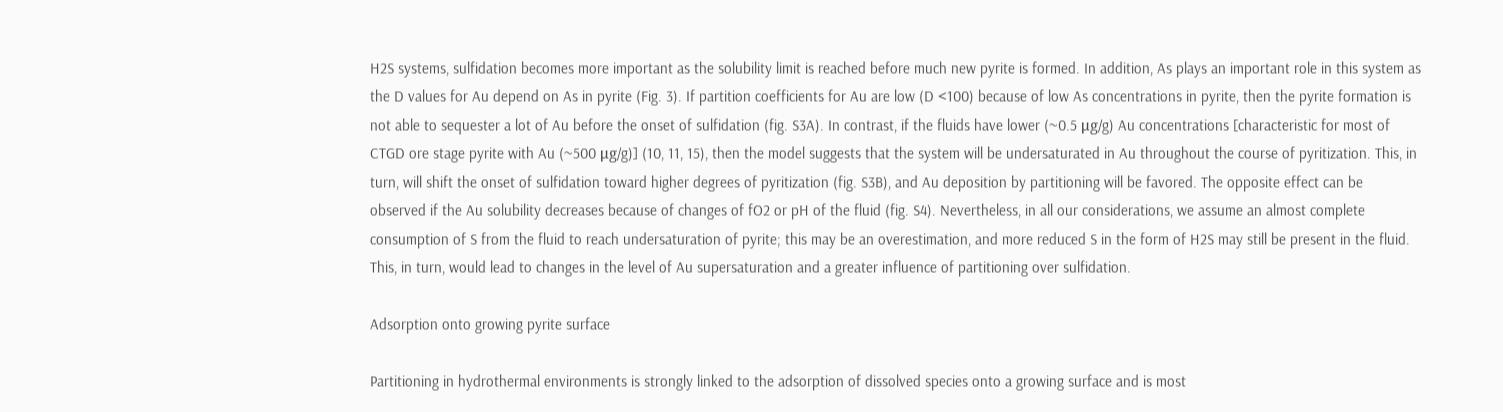H2S systems, sulfidation becomes more important as the solubility limit is reached before much new pyrite is formed. In addition, As plays an important role in this system as the D values for Au depend on As in pyrite (Fig. 3). If partition coefficients for Au are low (D <100) because of low As concentrations in pyrite, then the pyrite formation is not able to sequester a lot of Au before the onset of sulfidation (fig. S3A). In contrast, if the fluids have lower (~0.5 μg/g) Au concentrations [characteristic for most of CTGD ore stage pyrite with Au (~500 μg/g)] (10, 11, 15), then the model suggests that the system will be undersaturated in Au throughout the course of pyritization. This, in turn, will shift the onset of sulfidation toward higher degrees of pyritization (fig. S3B), and Au deposition by partitioning will be favored. The opposite effect can be observed if the Au solubility decreases because of changes of fO2 or pH of the fluid (fig. S4). Nevertheless, in all our considerations, we assume an almost complete consumption of S from the fluid to reach undersaturation of pyrite; this may be an overestimation, and more reduced S in the form of H2S may still be present in the fluid. This, in turn, would lead to changes in the level of Au supersaturation and a greater influence of partitioning over sulfidation.

Adsorption onto growing pyrite surface

Partitioning in hydrothermal environments is strongly linked to the adsorption of dissolved species onto a growing surface and is most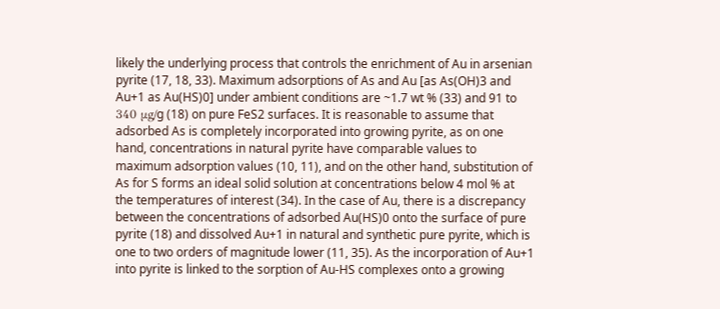likely the underlying process that controls the enrichment of Au in arsenian pyrite (17, 18, 33). Maximum adsorptions of As and Au [as As(OH)3 and Au+1 as Au(HS)0] under ambient conditions are ~1.7 wt % (33) and 91 to 340 μg/g (18) on pure FeS2 surfaces. It is reasonable to assume that adsorbed As is completely incorporated into growing pyrite, as on one hand, concentrations in natural pyrite have comparable values to maximum adsorption values (10, 11), and on the other hand, substitution of As for S forms an ideal solid solution at concentrations below 4 mol % at the temperatures of interest (34). In the case of Au, there is a discrepancy between the concentrations of adsorbed Au(HS)0 onto the surface of pure pyrite (18) and dissolved Au+1 in natural and synthetic pure pyrite, which is one to two orders of magnitude lower (11, 35). As the incorporation of Au+1 into pyrite is linked to the sorption of Au-HS complexes onto a growing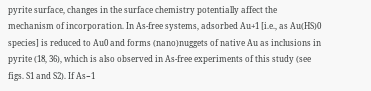pyrite surface, changes in the surface chemistry potentially affect the mechanism of incorporation. In As-free systems, adsorbed Au+1 [i.e., as Au(HS)0 species] is reduced to Au0 and forms (nano)nuggets of native Au as inclusions in pyrite (18, 36), which is also observed in As-free experiments of this study (see figs. S1 and S2). If As−1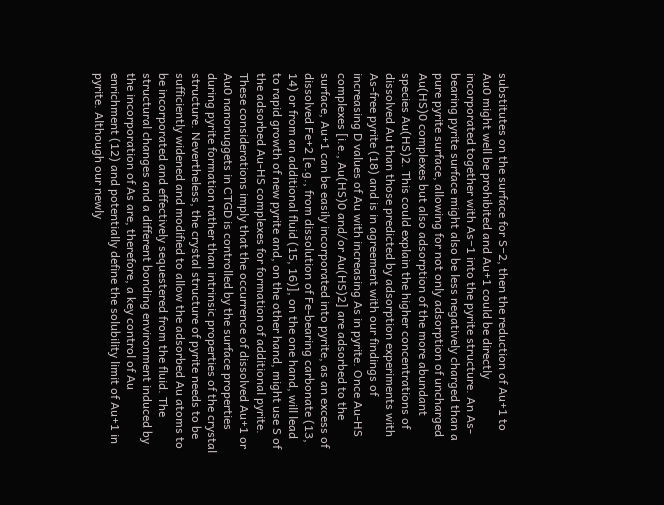substitutes on the surface for S−2, then the reduction of Au+1 to Au0 might well be prohibited and Au+1 could be directly incorporated together with As−1 into the pyrite structure. An As-bearing pyrite surface might also be less negatively charged than a pure pyrite surface, allowing for not only adsorption of uncharged Au(HS)0 complexes but also adsorption of the more abundant species Au(HS)2. This could explain the higher concentrations of dissolved Au than those predicted by adsorption experiments with As-free pyrite (18) and is in agreement with our findings of increasing D values of Au with increasing As in pyrite. Once Au-HS complexes [i.e., Au(HS)0 and/or Au(HS)2] are adsorbed to the surface, Au+1 can be easily incorporated into pyrite, as an excess of dissolved Fe+2 [e.g., from dissolution of Fe-bearing carbonate (13, 14) or from an additional fluid (15, 16)], on the one hand, will lead to rapid growth of new pyrite and, on the other hand, might use S of the adsorbed Au-HS complexes for formation of additional pyrite. These considerations imply that the occurrence of dissolved Au+1 or Au0 nanonuggets in CTGD is controlled by the surface properties during pyrite formation rather than intrinsic properties of the crystal structure. Nevertheless, the crystal structure of pyrite needs to be sufficiently widened and modified to allow the adsorbed Au atoms to be incorporated and effectively sequestered from the fluid. The structural changes and a different bonding environment induced by the incorporation of As are, therefore, a key control of Au enrichment (12) and potentially define the solubility limit of Au+1 in pyrite. Although our newly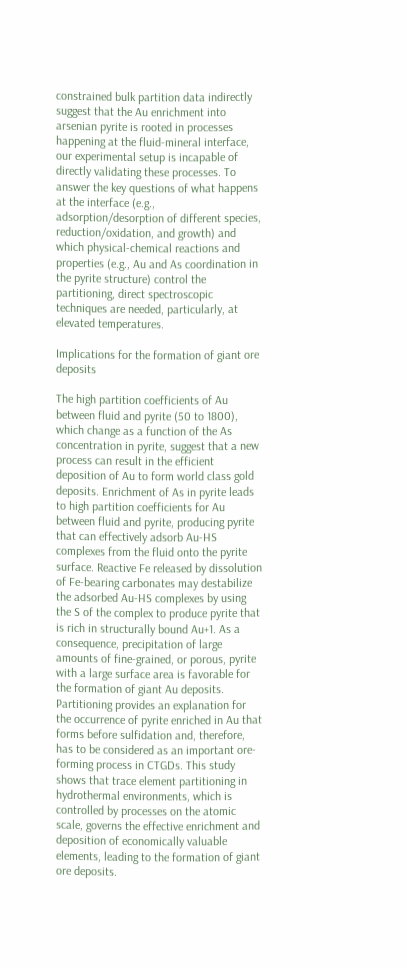constrained bulk partition data indirectly suggest that the Au enrichment into arsenian pyrite is rooted in processes happening at the fluid-mineral interface, our experimental setup is incapable of directly validating these processes. To answer the key questions of what happens at the interface (e.g., adsorption/desorption of different species, reduction/oxidation, and growth) and which physical-chemical reactions and properties (e.g., Au and As coordination in the pyrite structure) control the partitioning, direct spectroscopic techniques are needed, particularly, at elevated temperatures.

Implications for the formation of giant ore deposits

The high partition coefficients of Au between fluid and pyrite (50 to 1800), which change as a function of the As concentration in pyrite, suggest that a new process can result in the efficient deposition of Au to form world class gold deposits. Enrichment of As in pyrite leads to high partition coefficients for Au between fluid and pyrite, producing pyrite that can effectively adsorb Au-HS complexes from the fluid onto the pyrite surface. Reactive Fe released by dissolution of Fe-bearing carbonates may destabilize the adsorbed Au-HS complexes by using the S of the complex to produce pyrite that is rich in structurally bound Au+1. As a consequence, precipitation of large amounts of fine-grained, or porous, pyrite with a large surface area is favorable for the formation of giant Au deposits. Partitioning provides an explanation for the occurrence of pyrite enriched in Au that forms before sulfidation and, therefore, has to be considered as an important ore-forming process in CTGDs. This study shows that trace element partitioning in hydrothermal environments, which is controlled by processes on the atomic scale, governs the effective enrichment and deposition of economically valuable elements, leading to the formation of giant ore deposits.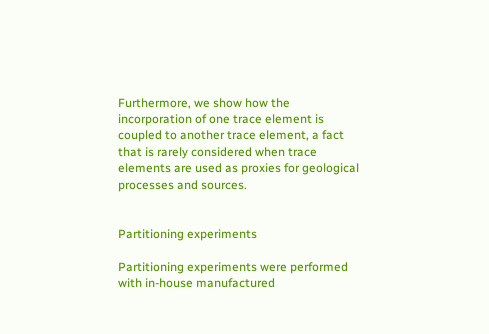Furthermore, we show how the incorporation of one trace element is coupled to another trace element, a fact that is rarely considered when trace elements are used as proxies for geological processes and sources.


Partitioning experiments

Partitioning experiments were performed with in-house manufactured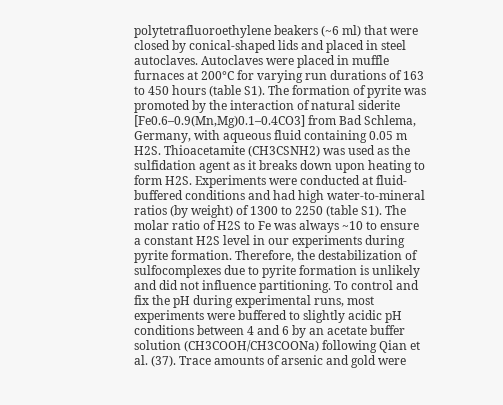polytetrafluoroethylene beakers (~6 ml) that were closed by conical-shaped lids and placed in steel autoclaves. Autoclaves were placed in muffle furnaces at 200°C for varying run durations of 163 to 450 hours (table S1). The formation of pyrite was promoted by the interaction of natural siderite [Fe0.6–0.9(Mn,Mg)0.1–0.4CO3] from Bad Schlema, Germany, with aqueous fluid containing 0.05 m H2S. Thioacetamite (CH3CSNH2) was used as the sulfidation agent as it breaks down upon heating to form H2S. Experiments were conducted at fluid-buffered conditions and had high water-to-mineral ratios (by weight) of 1300 to 2250 (table S1). The molar ratio of H2S to Fe was always ~10 to ensure a constant H2S level in our experiments during pyrite formation. Therefore, the destabilization of sulfocomplexes due to pyrite formation is unlikely and did not influence partitioning. To control and fix the pH during experimental runs, most experiments were buffered to slightly acidic pH conditions between 4 and 6 by an acetate buffer solution (CH3COOH/CH3COONa) following Qian et al. (37). Trace amounts of arsenic and gold were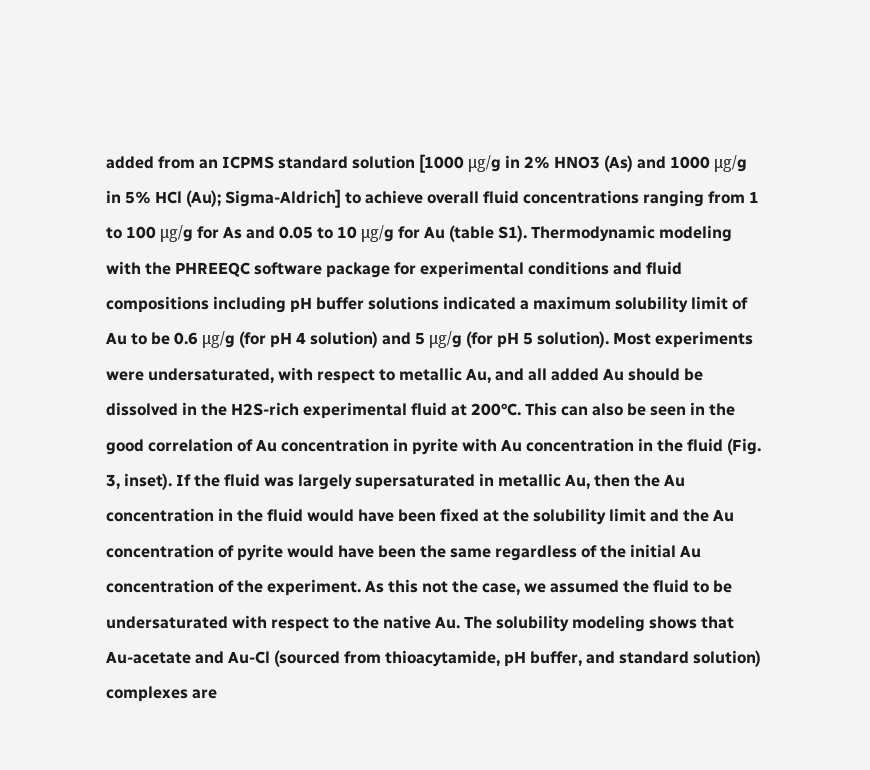added from an ICPMS standard solution [1000 μg/g in 2% HNO3 (As) and 1000 μg/g in 5% HCl (Au); Sigma-Aldrich] to achieve overall fluid concentrations ranging from 1 to 100 μg/g for As and 0.05 to 10 μg/g for Au (table S1). Thermodynamic modeling with the PHREEQC software package for experimental conditions and fluid compositions including pH buffer solutions indicated a maximum solubility limit of Au to be 0.6 μg/g (for pH 4 solution) and 5 μg/g (for pH 5 solution). Most experiments were undersaturated, with respect to metallic Au, and all added Au should be dissolved in the H2S-rich experimental fluid at 200°C. This can also be seen in the good correlation of Au concentration in pyrite with Au concentration in the fluid (Fig. 3, inset). If the fluid was largely supersaturated in metallic Au, then the Au concentration in the fluid would have been fixed at the solubility limit and the Au concentration of pyrite would have been the same regardless of the initial Au concentration of the experiment. As this not the case, we assumed the fluid to be undersaturated with respect to the native Au. The solubility modeling shows that Au-acetate and Au-Cl (sourced from thioacytamide, pH buffer, and standard solution) complexes are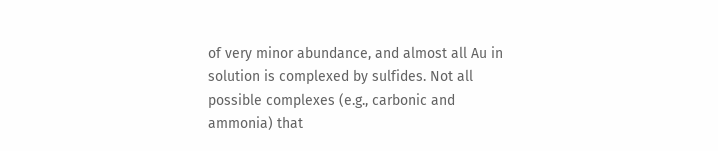of very minor abundance, and almost all Au in solution is complexed by sulfides. Not all possible complexes (e.g., carbonic and ammonia) that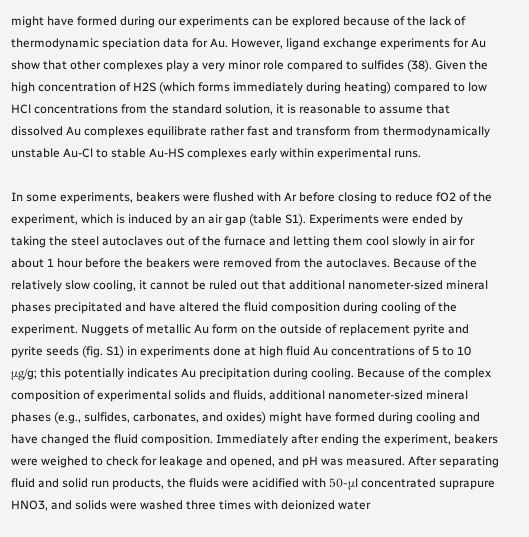might have formed during our experiments can be explored because of the lack of thermodynamic speciation data for Au. However, ligand exchange experiments for Au show that other complexes play a very minor role compared to sulfides (38). Given the high concentration of H2S (which forms immediately during heating) compared to low HCl concentrations from the standard solution, it is reasonable to assume that dissolved Au complexes equilibrate rather fast and transform from thermodynamically unstable Au-Cl to stable Au-HS complexes early within experimental runs.

In some experiments, beakers were flushed with Ar before closing to reduce fO2 of the experiment, which is induced by an air gap (table S1). Experiments were ended by taking the steel autoclaves out of the furnace and letting them cool slowly in air for about 1 hour before the beakers were removed from the autoclaves. Because of the relatively slow cooling, it cannot be ruled out that additional nanometer-sized mineral phases precipitated and have altered the fluid composition during cooling of the experiment. Nuggets of metallic Au form on the outside of replacement pyrite and pyrite seeds (fig. S1) in experiments done at high fluid Au concentrations of 5 to 10 μg/g; this potentially indicates Au precipitation during cooling. Because of the complex composition of experimental solids and fluids, additional nanometer-sized mineral phases (e.g., sulfides, carbonates, and oxides) might have formed during cooling and have changed the fluid composition. Immediately after ending the experiment, beakers were weighed to check for leakage and opened, and pH was measured. After separating fluid and solid run products, the fluids were acidified with 50-μl concentrated suprapure HNO3, and solids were washed three times with deionized water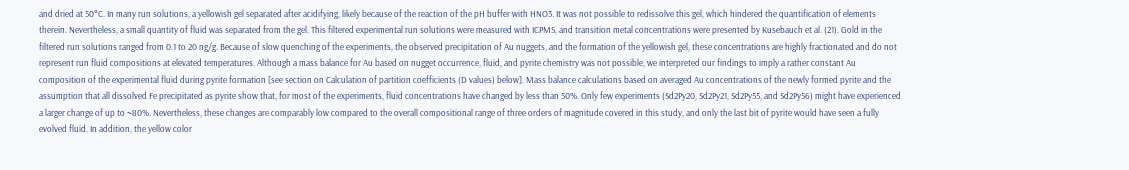and dried at 50°C. In many run solutions, a yellowish gel separated after acidifying, likely because of the reaction of the pH buffer with HNO3. It was not possible to redissolve this gel, which hindered the quantification of elements therein. Nevertheless, a small quantity of fluid was separated from the gel. This filtered experimental run solutions were measured with ICPMS, and transition metal concentrations were presented by Kusebauch et al. (21). Gold in the filtered run solutions ranged from 0.1 to 20 ng/g. Because of slow quenching of the experiments, the observed precipitation of Au nuggets, and the formation of the yellowish gel, these concentrations are highly fractionated and do not represent run fluid compositions at elevated temperatures. Although a mass balance for Au based on nugget occurrence, fluid, and pyrite chemistry was not possible, we interpreted our findings to imply a rather constant Au composition of the experimental fluid during pyrite formation [see section on Calculation of partition coefficients (D values) below]. Mass balance calculations based on averaged Au concentrations of the newly formed pyrite and the assumption that all dissolved Fe precipitated as pyrite show that, for most of the experiments, fluid concentrations have changed by less than 50%. Only few experiments (Sd2Py20, Sd2Py21, Sd2Py55, and Sd2Py56) might have experienced a larger change of up to ~80%. Nevertheless, these changes are comparably low compared to the overall compositional range of three orders of magnitude covered in this study, and only the last bit of pyrite would have seen a fully evolved fluid. In addition, the yellow color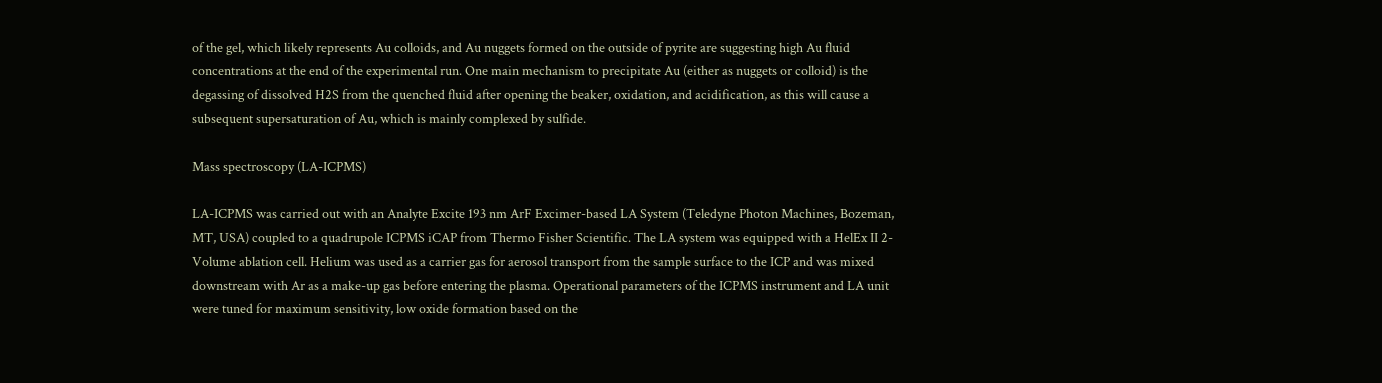of the gel, which likely represents Au colloids, and Au nuggets formed on the outside of pyrite are suggesting high Au fluid concentrations at the end of the experimental run. One main mechanism to precipitate Au (either as nuggets or colloid) is the degassing of dissolved H2S from the quenched fluid after opening the beaker, oxidation, and acidification, as this will cause a subsequent supersaturation of Au, which is mainly complexed by sulfide.

Mass spectroscopy (LA-ICPMS)

LA-ICPMS was carried out with an Analyte Excite 193 nm ArF Excimer-based LA System (Teledyne Photon Machines, Bozeman, MT, USA) coupled to a quadrupole ICPMS iCAP from Thermo Fisher Scientific. The LA system was equipped with a HelEx II 2-Volume ablation cell. Helium was used as a carrier gas for aerosol transport from the sample surface to the ICP and was mixed downstream with Ar as a make-up gas before entering the plasma. Operational parameters of the ICPMS instrument and LA unit were tuned for maximum sensitivity, low oxide formation based on the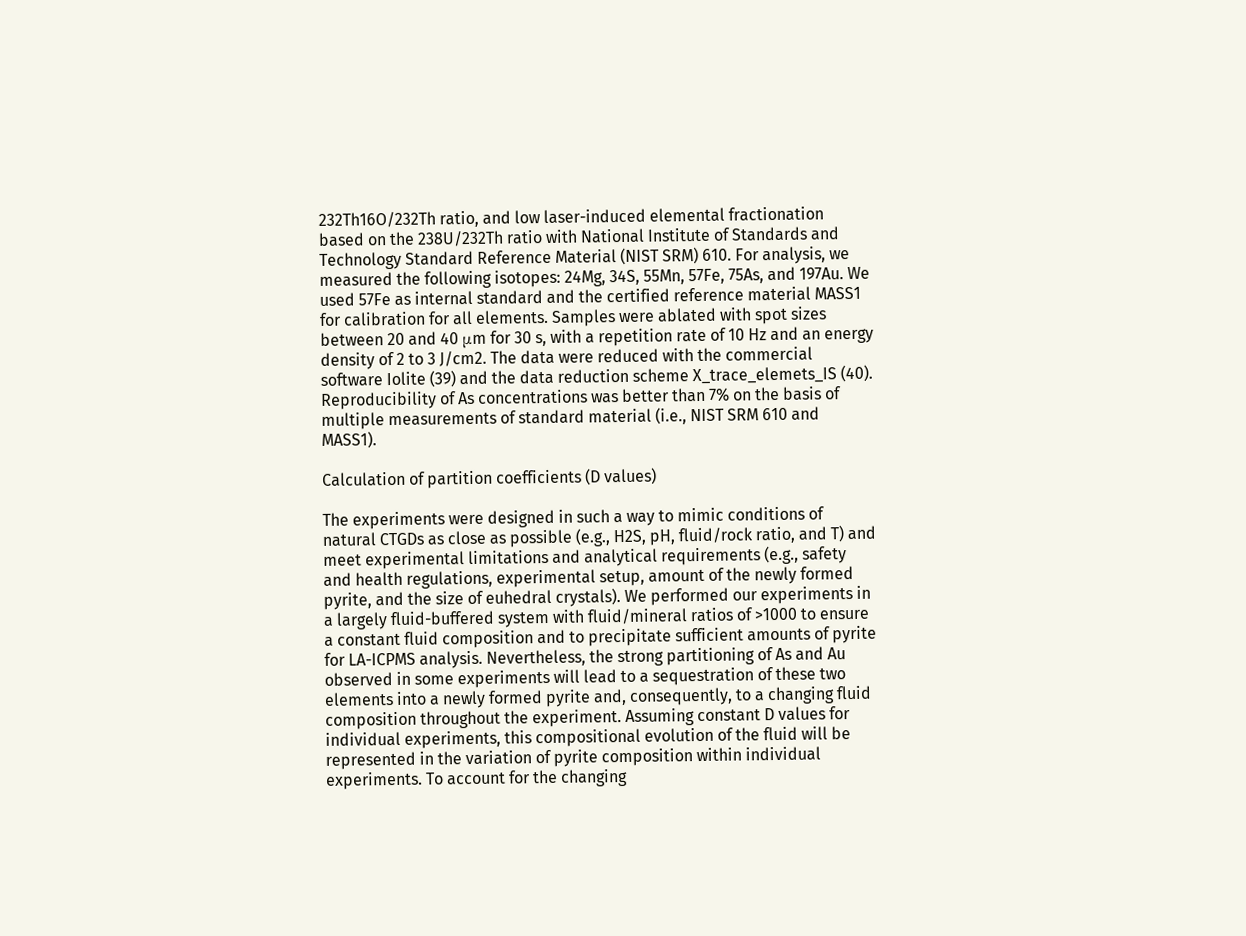232Th16O/232Th ratio, and low laser-induced elemental fractionation based on the 238U/232Th ratio with National Institute of Standards and Technology Standard Reference Material (NIST SRM) 610. For analysis, we measured the following isotopes: 24Mg, 34S, 55Mn, 57Fe, 75As, and 197Au. We used 57Fe as internal standard and the certified reference material MASS1 for calibration for all elements. Samples were ablated with spot sizes between 20 and 40 μm for 30 s, with a repetition rate of 10 Hz and an energy density of 2 to 3 J/cm2. The data were reduced with the commercial software Iolite (39) and the data reduction scheme X_trace_elemets_IS (40). Reproducibility of As concentrations was better than 7% on the basis of multiple measurements of standard material (i.e., NIST SRM 610 and MASS1).

Calculation of partition coefficients (D values)

The experiments were designed in such a way to mimic conditions of natural CTGDs as close as possible (e.g., H2S, pH, fluid/rock ratio, and T) and meet experimental limitations and analytical requirements (e.g., safety and health regulations, experimental setup, amount of the newly formed pyrite, and the size of euhedral crystals). We performed our experiments in a largely fluid-buffered system with fluid/mineral ratios of >1000 to ensure a constant fluid composition and to precipitate sufficient amounts of pyrite for LA-ICPMS analysis. Nevertheless, the strong partitioning of As and Au observed in some experiments will lead to a sequestration of these two elements into a newly formed pyrite and, consequently, to a changing fluid composition throughout the experiment. Assuming constant D values for individual experiments, this compositional evolution of the fluid will be represented in the variation of pyrite composition within individual experiments. To account for the changing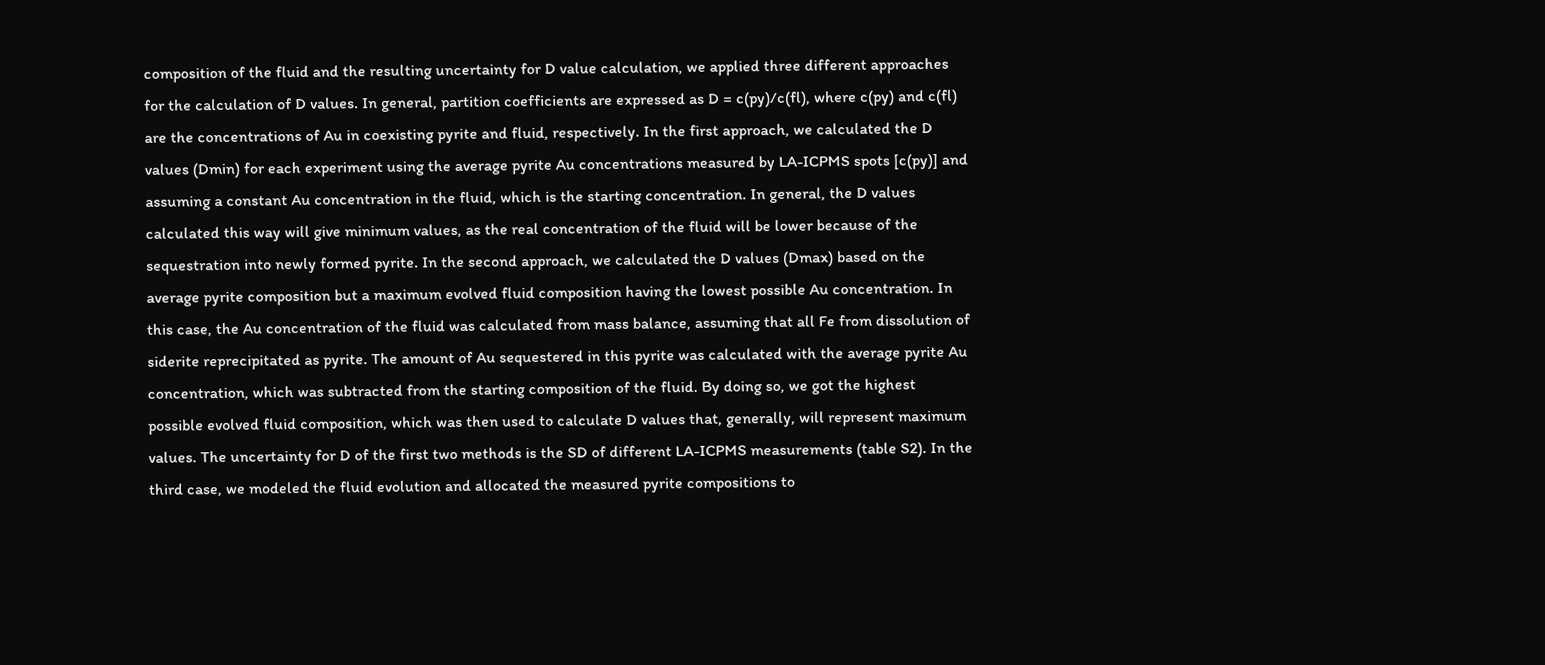composition of the fluid and the resulting uncertainty for D value calculation, we applied three different approaches for the calculation of D values. In general, partition coefficients are expressed as D = c(py)/c(fl), where c(py) and c(fl) are the concentrations of Au in coexisting pyrite and fluid, respectively. In the first approach, we calculated the D values (Dmin) for each experiment using the average pyrite Au concentrations measured by LA-ICPMS spots [c(py)] and assuming a constant Au concentration in the fluid, which is the starting concentration. In general, the D values calculated this way will give minimum values, as the real concentration of the fluid will be lower because of the sequestration into newly formed pyrite. In the second approach, we calculated the D values (Dmax) based on the average pyrite composition but a maximum evolved fluid composition having the lowest possible Au concentration. In this case, the Au concentration of the fluid was calculated from mass balance, assuming that all Fe from dissolution of siderite reprecipitated as pyrite. The amount of Au sequestered in this pyrite was calculated with the average pyrite Au concentration, which was subtracted from the starting composition of the fluid. By doing so, we got the highest possible evolved fluid composition, which was then used to calculate D values that, generally, will represent maximum values. The uncertainty for D of the first two methods is the SD of different LA-ICPMS measurements (table S2). In the third case, we modeled the fluid evolution and allocated the measured pyrite compositions to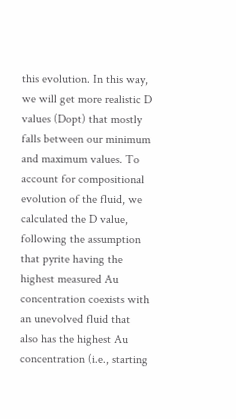this evolution. In this way, we will get more realistic D values (Dopt) that mostly falls between our minimum and maximum values. To account for compositional evolution of the fluid, we calculated the D value, following the assumption that pyrite having the highest measured Au concentration coexists with an unevolved fluid that also has the highest Au concentration (i.e., starting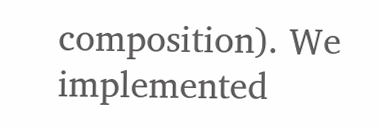composition). We implemented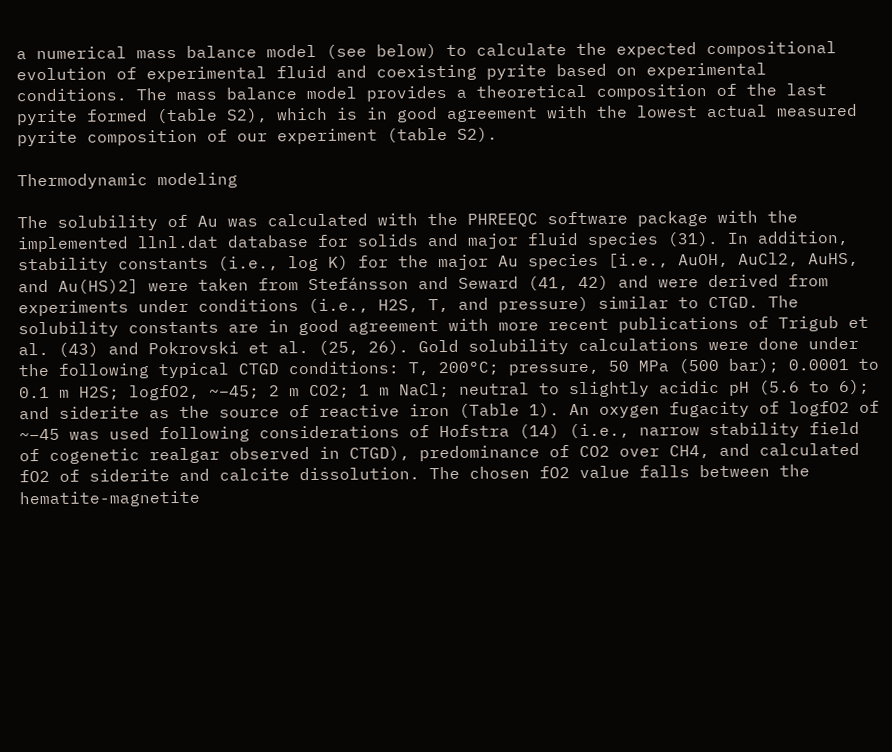a numerical mass balance model (see below) to calculate the expected compositional evolution of experimental fluid and coexisting pyrite based on experimental conditions. The mass balance model provides a theoretical composition of the last pyrite formed (table S2), which is in good agreement with the lowest actual measured pyrite composition of our experiment (table S2).

Thermodynamic modeling

The solubility of Au was calculated with the PHREEQC software package with the implemented llnl.dat database for solids and major fluid species (31). In addition, stability constants (i.e., log K) for the major Au species [i.e., AuOH, AuCl2, AuHS, and Au(HS)2] were taken from Stefánsson and Seward (41, 42) and were derived from experiments under conditions (i.e., H2S, T, and pressure) similar to CTGD. The solubility constants are in good agreement with more recent publications of Trigub et al. (43) and Pokrovski et al. (25, 26). Gold solubility calculations were done under the following typical CTGD conditions: T, 200°C; pressure, 50 MPa (500 bar); 0.0001 to 0.1 m H2S; logfO2, ~−45; 2 m CO2; 1 m NaCl; neutral to slightly acidic pH (5.6 to 6); and siderite as the source of reactive iron (Table 1). An oxygen fugacity of logfO2 of ~−45 was used following considerations of Hofstra (14) (i.e., narrow stability field of cogenetic realgar observed in CTGD), predominance of CO2 over CH4, and calculated fO2 of siderite and calcite dissolution. The chosen fO2 value falls between the hematite-magnetite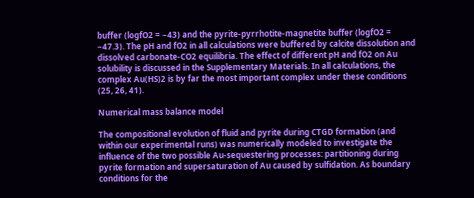buffer (logfO2 = −43) and the pyrite-pyrrhotite-magnetite buffer (logfO2 = −47.3). The pH and fO2 in all calculations were buffered by calcite dissolution and dissolved carbonate-CO2 equilibria. The effect of different pH and fO2 on Au solubility is discussed in the Supplementary Materials. In all calculations, the complex Au(HS)2 is by far the most important complex under these conditions (25, 26, 41).

Numerical mass balance model

The compositional evolution of fluid and pyrite during CTGD formation (and within our experimental runs) was numerically modeled to investigate the influence of the two possible Au-sequestering processes: partitioning during pyrite formation and supersaturation of Au caused by sulfidation. As boundary conditions for the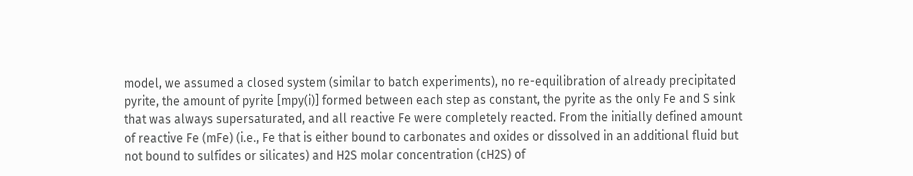model, we assumed a closed system (similar to batch experiments), no re-equilibration of already precipitated pyrite, the amount of pyrite [mpy(i)] formed between each step as constant, the pyrite as the only Fe and S sink that was always supersaturated, and all reactive Fe were completely reacted. From the initially defined amount of reactive Fe (mFe) (i.e., Fe that is either bound to carbonates and oxides or dissolved in an additional fluid but not bound to sulfides or silicates) and H2S molar concentration (cH2S) of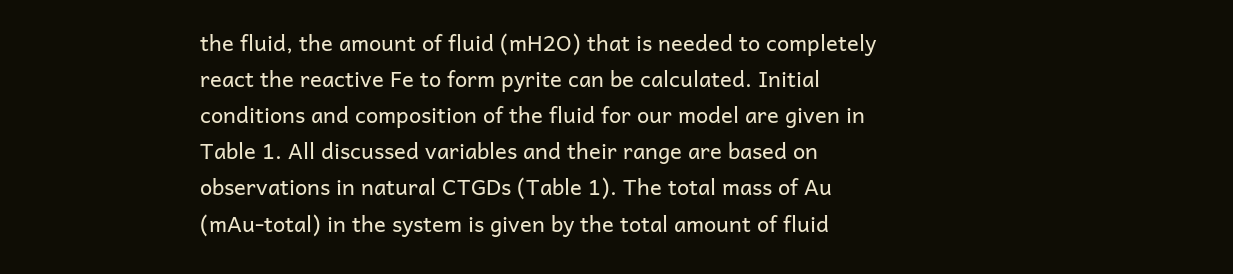the fluid, the amount of fluid (mH2O) that is needed to completely react the reactive Fe to form pyrite can be calculated. Initial conditions and composition of the fluid for our model are given in Table 1. All discussed variables and their range are based on observations in natural CTGDs (Table 1). The total mass of Au (mAu-total) in the system is given by the total amount of fluid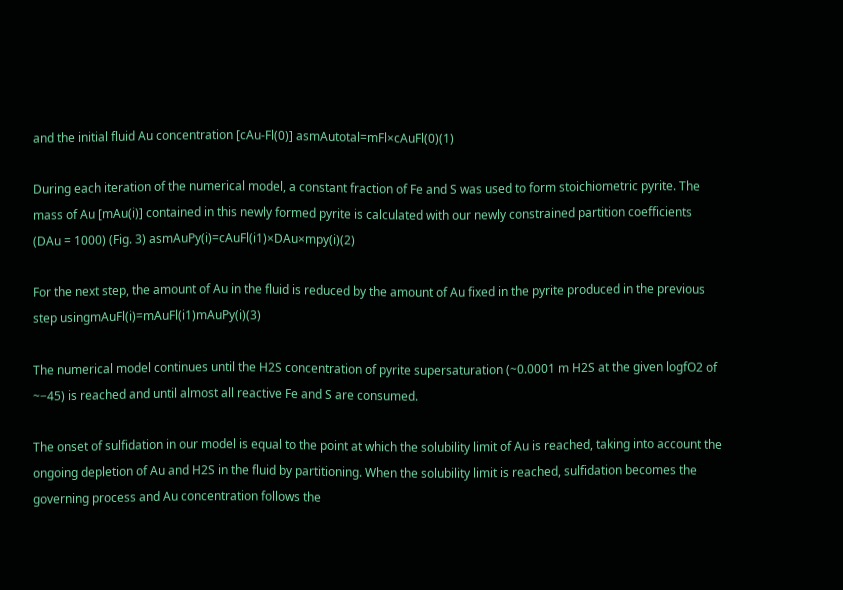and the initial fluid Au concentration [cAu-Fl(0)] asmAutotal=mFl×cAuFl(0)(1)

During each iteration of the numerical model, a constant fraction of Fe and S was used to form stoichiometric pyrite. The mass of Au [mAu(i)] contained in this newly formed pyrite is calculated with our newly constrained partition coefficients (DAu = 1000) (Fig. 3) asmAuPy(i)=cAuFl(i1)×DAu×mpy(i)(2)

For the next step, the amount of Au in the fluid is reduced by the amount of Au fixed in the pyrite produced in the previous step usingmAuFl(i)=mAuFl(i1)mAuPy(i)(3)

The numerical model continues until the H2S concentration of pyrite supersaturation (~0.0001 m H2S at the given logfO2 of ~−45) is reached and until almost all reactive Fe and S are consumed.

The onset of sulfidation in our model is equal to the point at which the solubility limit of Au is reached, taking into account the ongoing depletion of Au and H2S in the fluid by partitioning. When the solubility limit is reached, sulfidation becomes the governing process and Au concentration follows the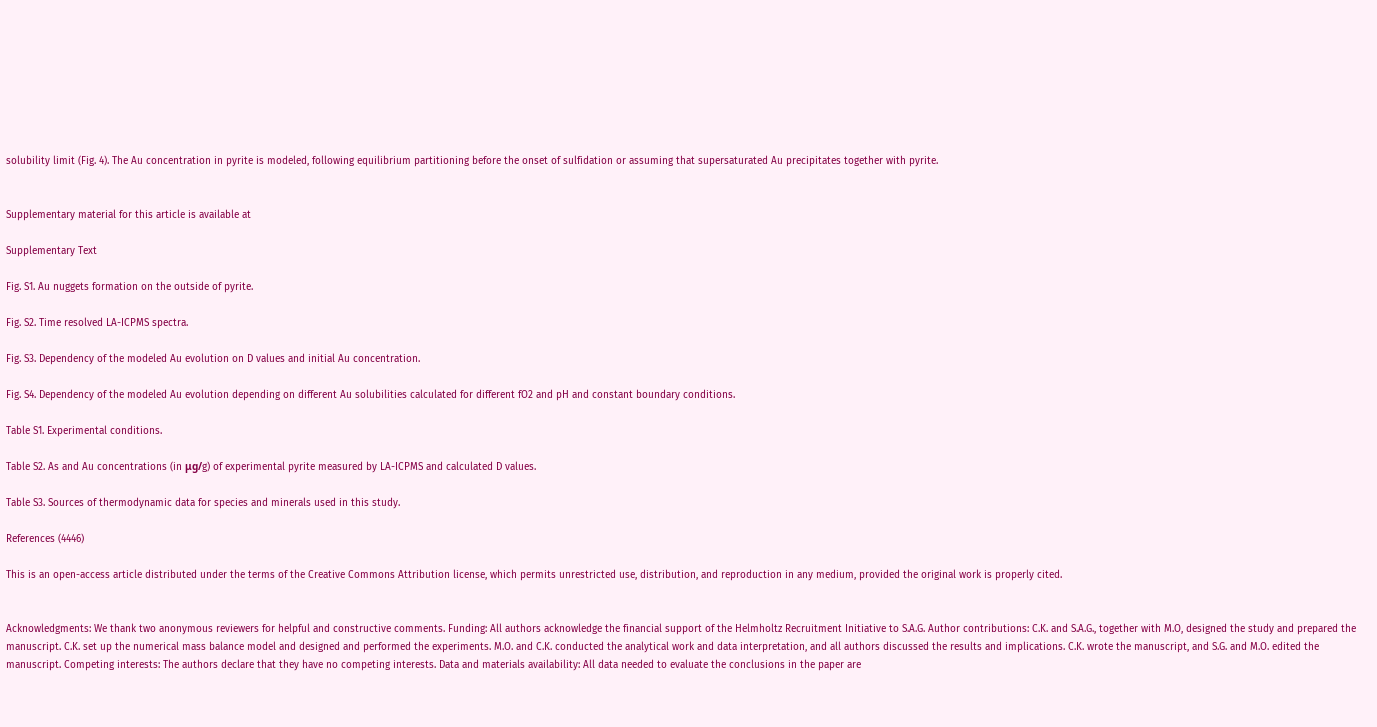solubility limit (Fig. 4). The Au concentration in pyrite is modeled, following equilibrium partitioning before the onset of sulfidation or assuming that supersaturated Au precipitates together with pyrite.


Supplementary material for this article is available at

Supplementary Text

Fig. S1. Au nuggets formation on the outside of pyrite.

Fig. S2. Time resolved LA-ICPMS spectra.

Fig. S3. Dependency of the modeled Au evolution on D values and initial Au concentration.

Fig. S4. Dependency of the modeled Au evolution depending on different Au solubilities calculated for different fO2 and pH and constant boundary conditions.

Table S1. Experimental conditions.

Table S2. As and Au concentrations (in μg/g) of experimental pyrite measured by LA-ICPMS and calculated D values.

Table S3. Sources of thermodynamic data for species and minerals used in this study.

References (4446)

This is an open-access article distributed under the terms of the Creative Commons Attribution license, which permits unrestricted use, distribution, and reproduction in any medium, provided the original work is properly cited.


Acknowledgments: We thank two anonymous reviewers for helpful and constructive comments. Funding: All authors acknowledge the financial support of the Helmholtz Recruitment Initiative to S.A.G. Author contributions: C.K. and S.A.G., together with M.O, designed the study and prepared the manuscript. C.K. set up the numerical mass balance model and designed and performed the experiments. M.O. and C.K. conducted the analytical work and data interpretation, and all authors discussed the results and implications. C.K. wrote the manuscript, and S.G. and M.O. edited the manuscript. Competing interests: The authors declare that they have no competing interests. Data and materials availability: All data needed to evaluate the conclusions in the paper are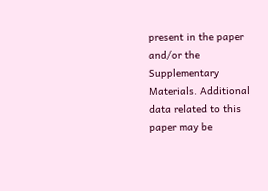present in the paper and/or the Supplementary Materials. Additional data related to this paper may be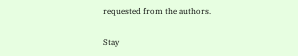requested from the authors.

Stay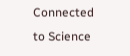Connected to Science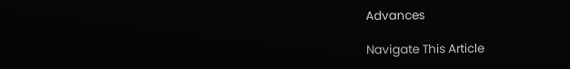Advances

Navigate This Article